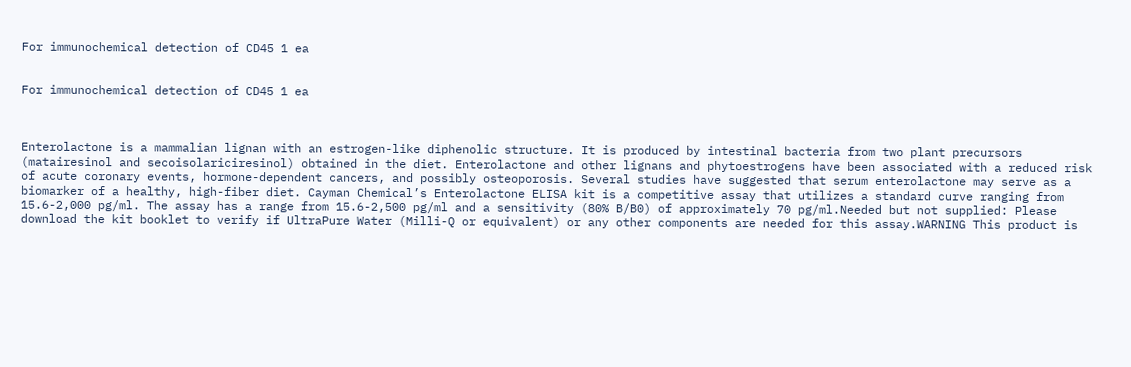For immunochemical detection of CD45 1 ea


For immunochemical detection of CD45 1 ea



Enterolactone is a mammalian lignan with an estrogen-like diphenolic structure. It is produced by intestinal bacteria from two plant precursors (matairesinol and secoisolariciresinol) obtained in the diet. Enterolactone and other lignans and phytoestrogens have been associated with a reduced risk of acute coronary events, hormone-dependent cancers, and possibly osteoporosis. Several studies have suggested that serum enterolactone may serve as a biomarker of a healthy, high-fiber diet. Cayman Chemical’s Enterolactone ELISA kit is a competitive assay that utilizes a standard curve ranging from 15.6-2,000 pg/ml. The assay has a range from 15.6-2,500 pg/ml and a sensitivity (80% B/B0) of approximately 70 pg/ml.Needed but not supplied: Please download the kit booklet to verify if UltraPure Water (Milli-Q or equivalent) or any other components are needed for this assay.WARNING This product is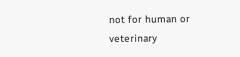not for human or veterinary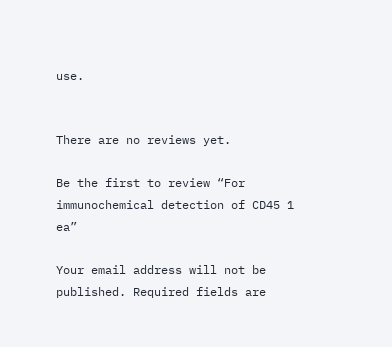use.


There are no reviews yet.

Be the first to review “For immunochemical detection of CD45 1 ea”

Your email address will not be published. Required fields are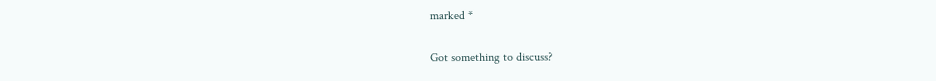marked *

Got something to discuss?